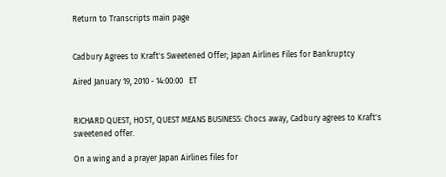Return to Transcripts main page


Cadbury Agrees to Kraft's Sweetened Offer; Japan Airlines Files for Bankruptcy

Aired January 19, 2010 - 14:00:00   ET


RICHARD QUEST, HOST, QUEST MEANS BUSINESS: Chocs away, Cadbury agrees to Kraft's sweetened offer.

On a wing and a prayer Japan Airlines files for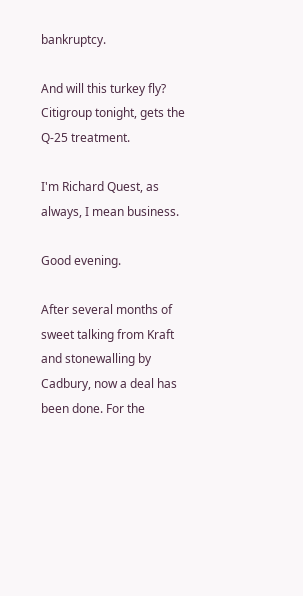bankruptcy.

And will this turkey fly? Citigroup tonight, gets the Q-25 treatment.

I'm Richard Quest, as always, I mean business.

Good evening.

After several months of sweet talking from Kraft and stonewalling by Cadbury, now a deal has been done. For the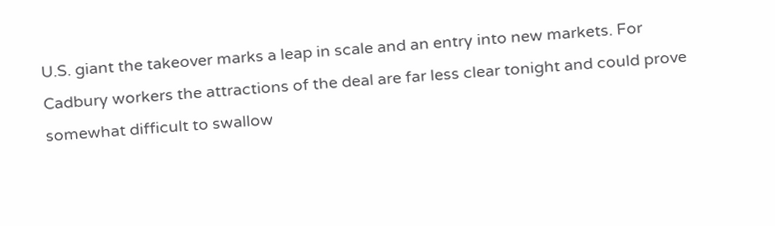U.S. giant the takeover marks a leap in scale and an entry into new markets. For Cadbury workers the attractions of the deal are far less clear tonight and could prove somewhat difficult to swallow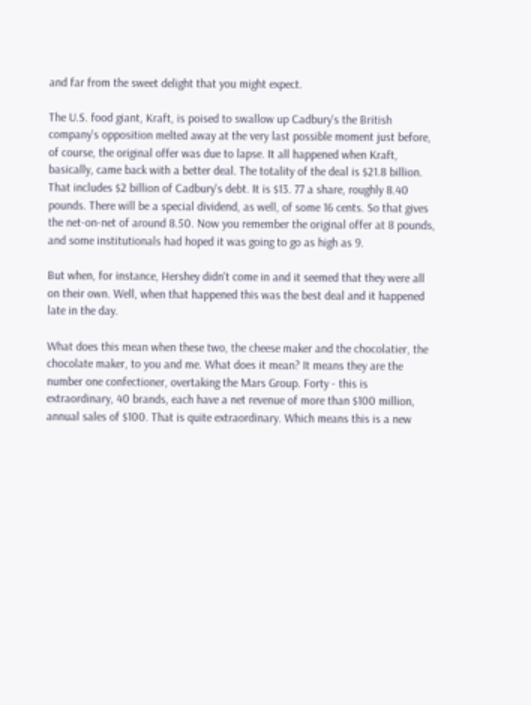and far from the sweet delight that you might expect.

The U.S. food giant, Kraft, is poised to swallow up Cadbury's the British company's opposition melted away at the very last possible moment just before, of course, the original offer was due to lapse. It all happened when Kraft, basically, came back with a better deal. The totality of the deal is $21.8 billion. That includes $2 billion of Cadbury's debt. It is $13. 77 a share, roughly 8.40 pounds. There will be a special dividend, as well, of some 16 cents. So that gives the net-on-net of around 8.50. Now you remember the original offer at 8 pounds, and some institutionals had hoped it was going to go as high as 9.

But when, for instance, Hershey didn't come in and it seemed that they were all on their own. Well, when that happened this was the best deal and it happened late in the day.

What does this mean when these two, the cheese maker and the chocolatier, the chocolate maker, to you and me. What does it mean? It means they are the number one confectioner, overtaking the Mars Group. Forty - this is extraordinary, 40 brands, each have a net revenue of more than $100 million, annual sales of $100. That is quite extraordinary. Which means this is a new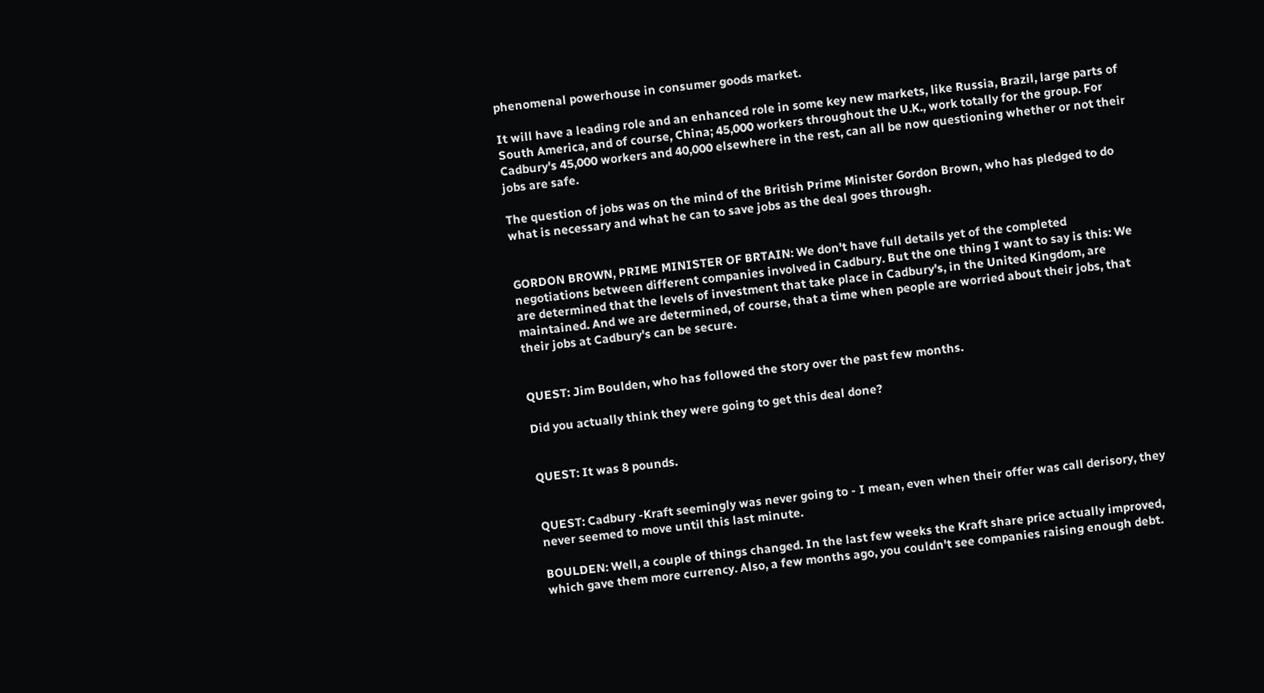phenomenal powerhouse in consumer goods market.

It will have a leading role and an enhanced role in some key new markets, like Russia, Brazil, large parts of South America, and of course, China; 45,000 workers throughout the U.K., work totally for the group. For Cadbury's 45,000 workers and 40,000 elsewhere in the rest, can all be now questioning whether or not their jobs are safe.

The question of jobs was on the mind of the British Prime Minister Gordon Brown, who has pledged to do what is necessary and what he can to save jobs as the deal goes through.


GORDON BROWN, PRIME MINISTER OF BRTAIN: We don't have full details yet of the completed negotiations between different companies involved in Cadbury. But the one thing I want to say is this: We are determined that the levels of investment that take place in Cadbury's, in the United Kingdom, are maintained. And we are determined, of course, that a time when people are worried about their jobs, that their jobs at Cadbury's can be secure.


QUEST: Jim Boulden, who has followed the story over the past few months.

Did you actually think they were going to get this deal done?


QUEST: It was 8 pounds.


QUEST: Cadbury -Kraft seemingly was never going to - I mean, even when their offer was call derisory, they never seemed to move until this last minute.

BOULDEN: Well, a couple of things changed. In the last few weeks the Kraft share price actually improved, which gave them more currency. Also, a few months ago, you couldn't see companies raising enough debt.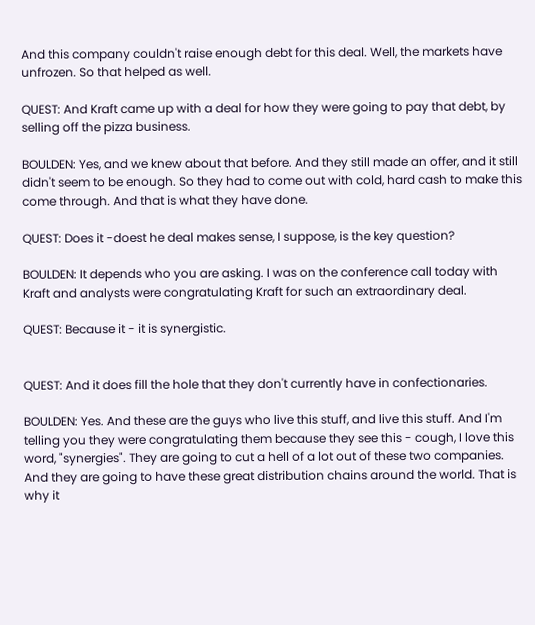And this company couldn't raise enough debt for this deal. Well, the markets have unfrozen. So that helped as well.

QUEST: And Kraft came up with a deal for how they were going to pay that debt, by selling off the pizza business.

BOULDEN: Yes, and we knew about that before. And they still made an offer, and it still didn't seem to be enough. So they had to come out with cold, hard cash to make this come through. And that is what they have done.

QUEST: Does it -doest he deal makes sense, I suppose, is the key question?

BOULDEN: It depends who you are asking. I was on the conference call today with Kraft and analysts were congratulating Kraft for such an extraordinary deal.

QUEST: Because it - it is synergistic.


QUEST: And it does fill the hole that they don't currently have in confectionaries.

BOULDEN: Yes. And these are the guys who live this stuff, and live this stuff. And I'm telling you they were congratulating them because they see this - cough, I love this word, "synergies". They are going to cut a hell of a lot out of these two companies. And they are going to have these great distribution chains around the world. That is why it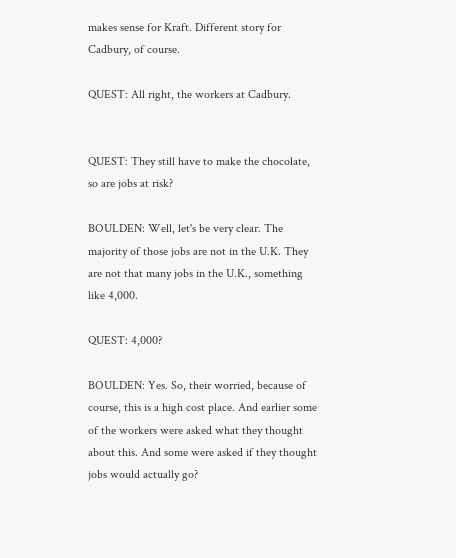makes sense for Kraft. Different story for Cadbury, of course.

QUEST: All right, the workers at Cadbury.


QUEST: They still have to make the chocolate, so are jobs at risk?

BOULDEN: Well, let's be very clear. The majority of those jobs are not in the U.K. They are not that many jobs in the U.K., something like 4,000.

QUEST: 4,000?

BOULDEN: Yes. So, their worried, because of course, this is a high cost place. And earlier some of the workers were asked what they thought about this. And some were asked if they thought jobs would actually go?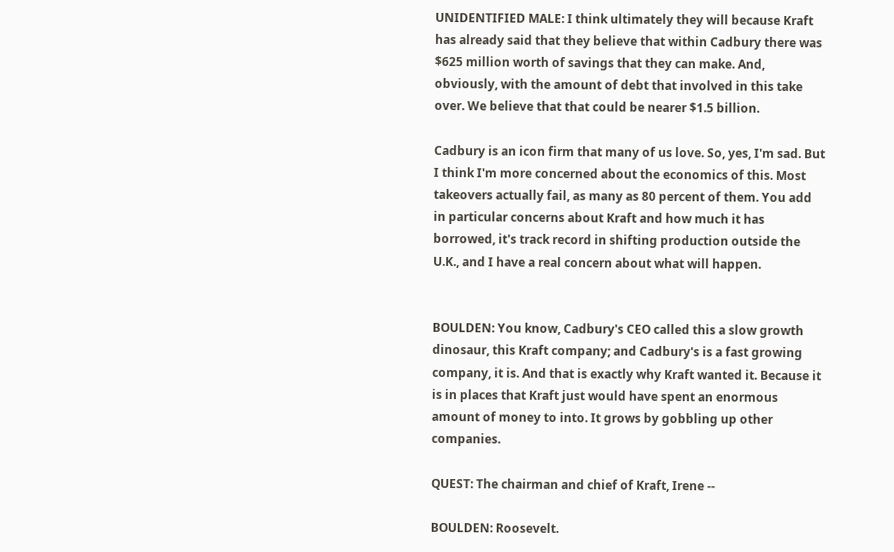UNIDENTIFIED MALE: I think ultimately they will because Kraft has already said that they believe that within Cadbury there was $625 million worth of savings that they can make. And, obviously, with the amount of debt that involved in this take over. We believe that that could be nearer $1.5 billion.

Cadbury is an icon firm that many of us love. So, yes, I'm sad. But I think I'm more concerned about the economics of this. Most takeovers actually fail, as many as 80 percent of them. You add in particular concerns about Kraft and how much it has borrowed, it's track record in shifting production outside the U.K., and I have a real concern about what will happen.


BOULDEN: You know, Cadbury's CEO called this a slow growth dinosaur, this Kraft company; and Cadbury's is a fast growing company, it is. And that is exactly why Kraft wanted it. Because it is in places that Kraft just would have spent an enormous amount of money to into. It grows by gobbling up other companies.

QUEST: The chairman and chief of Kraft, Irene --

BOULDEN: Roosevelt.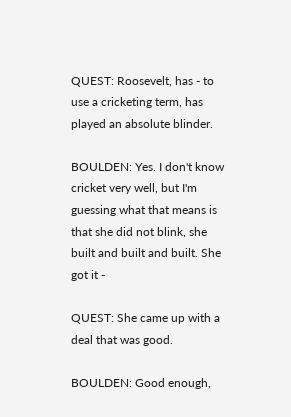QUEST: Roosevelt, has - to use a cricketing term, has played an absolute blinder.

BOULDEN: Yes. I don't know cricket very well, but I'm guessing what that means is that she did not blink, she built and built and built. She got it -

QUEST: She came up with a deal that was good.

BOULDEN: Good enough,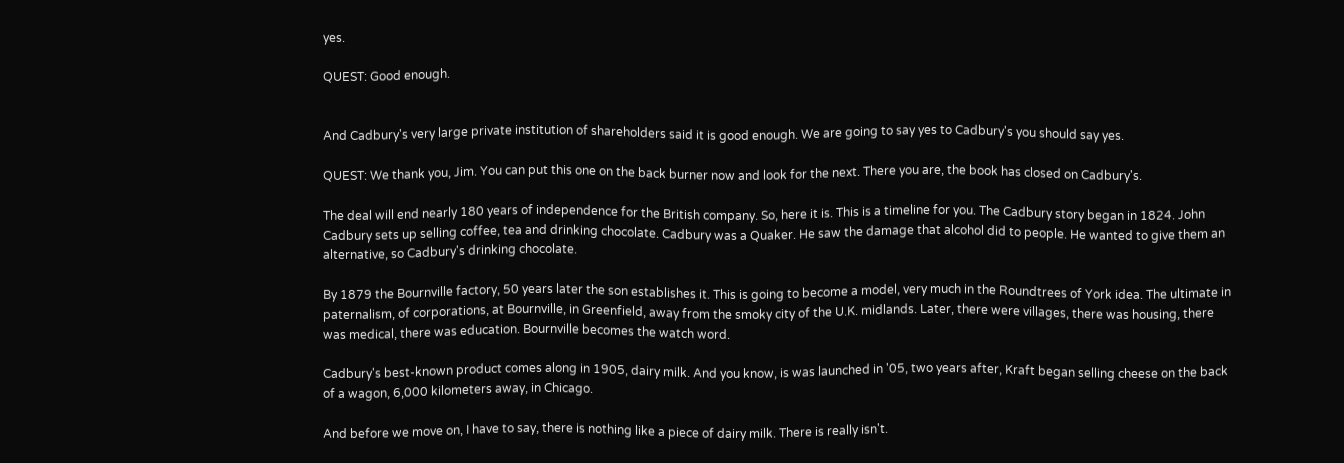yes.

QUEST: Good enough.


And Cadbury's very large private institution of shareholders said it is good enough. We are going to say yes to Cadbury's you should say yes.

QUEST: We thank you, Jim. You can put this one on the back burner now and look for the next. There you are, the book has closed on Cadbury's.

The deal will end nearly 180 years of independence for the British company. So, here it is. This is a timeline for you. The Cadbury story began in 1824. John Cadbury sets up selling coffee, tea and drinking chocolate. Cadbury was a Quaker. He saw the damage that alcohol did to people. He wanted to give them an alternative, so Cadbury's drinking chocolate.

By 1879 the Bournville factory, 50 years later the son establishes it. This is going to become a model, very much in the Roundtrees of York idea. The ultimate in paternalism, of corporations, at Bournville, in Greenfield, away from the smoky city of the U.K. midlands. Later, there were villages, there was housing, there was medical, there was education. Bournville becomes the watch word.

Cadbury's best-known product comes along in 1905, dairy milk. And you know, is was launched in '05, two years after, Kraft began selling cheese on the back of a wagon, 6,000 kilometers away, in Chicago.

And before we move on, I have to say, there is nothing like a piece of dairy milk. There is really isn't.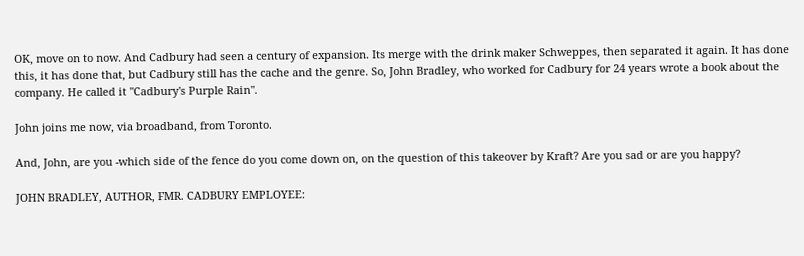OK, move on to now. And Cadbury had seen a century of expansion. Its merge with the drink maker Schweppes, then separated it again. It has done this, it has done that, but Cadbury still has the cache and the genre. So, John Bradley, who worked for Cadbury for 24 years wrote a book about the company. He called it "Cadbury's Purple Rain".

John joins me now, via broadband, from Toronto.

And, John, are you -which side of the fence do you come down on, on the question of this takeover by Kraft? Are you sad or are you happy?

JOHN BRADLEY, AUTHOR, FMR. CADBURY EMPLOYEE: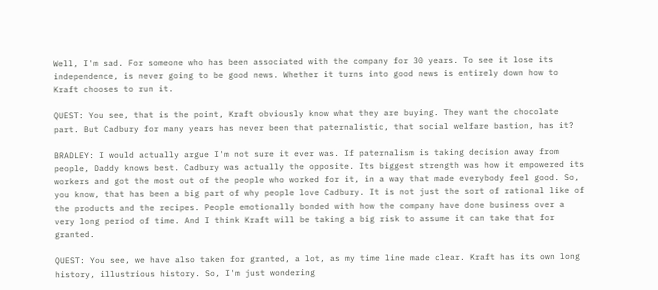Well, I'm sad. For someone who has been associated with the company for 30 years. To see it lose its independence, is never going to be good news. Whether it turns into good news is entirely down how to Kraft chooses to run it.

QUEST: You see, that is the point, Kraft obviously know what they are buying. They want the chocolate part. But Cadbury for many years has never been that paternalistic, that social welfare bastion, has it?

BRADLEY: I would actually argue I'm not sure it ever was. If paternalism is taking decision away from people, Daddy knows best. Cadbury was actually the opposite. Its biggest strength was how it empowered its workers and got the most out of the people who worked for it, in a way that made everybody feel good. So, you know, that has been a big part of why people love Cadbury. It is not just the sort of rational like of the products and the recipes. People emotionally bonded with how the company have done business over a very long period of time. And I think Kraft will be taking a big risk to assume it can take that for granted.

QUEST: You see, we have also taken for granted, a lot, as my time line made clear. Kraft has its own long history, illustrious history. So, I'm just wondering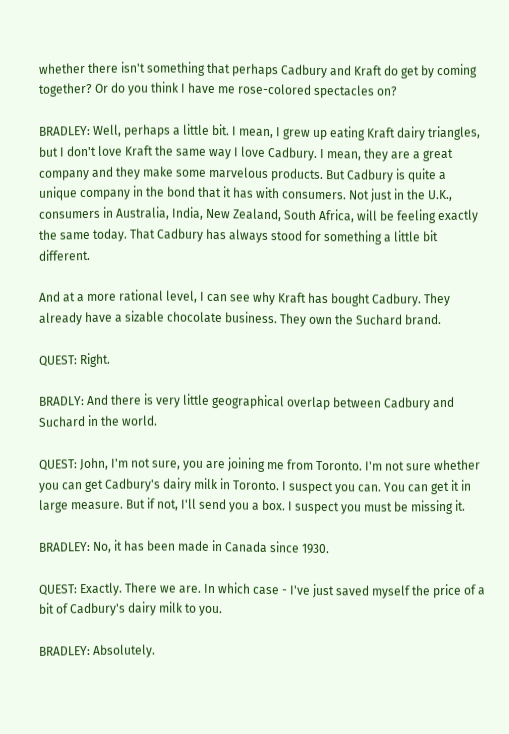whether there isn't something that perhaps Cadbury and Kraft do get by coming together? Or do you think I have me rose-colored spectacles on?

BRADLEY: Well, perhaps a little bit. I mean, I grew up eating Kraft dairy triangles, but I don't love Kraft the same way I love Cadbury. I mean, they are a great company and they make some marvelous products. But Cadbury is quite a unique company in the bond that it has with consumers. Not just in the U.K., consumers in Australia, India, New Zealand, South Africa, will be feeling exactly the same today. That Cadbury has always stood for something a little bit different.

And at a more rational level, I can see why Kraft has bought Cadbury. They already have a sizable chocolate business. They own the Suchard brand.

QUEST: Right.

BRADLY: And there is very little geographical overlap between Cadbury and Suchard in the world.

QUEST: John, I'm not sure, you are joining me from Toronto. I'm not sure whether you can get Cadbury's dairy milk in Toronto. I suspect you can. You can get it in large measure. But if not, I'll send you a box. I suspect you must be missing it.

BRADLEY: No, it has been made in Canada since 1930.

QUEST: Exactly. There we are. In which case - I've just saved myself the price of a bit of Cadbury's dairy milk to you.

BRADLEY: Absolutely.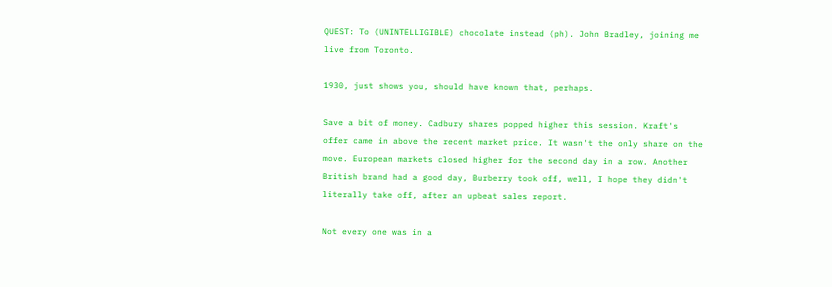QUEST: To (UNINTELLIGIBLE) chocolate instead (ph). John Bradley, joining me live from Toronto.

1930, just shows you, should have known that, perhaps.

Save a bit of money. Cadbury shares popped higher this session. Kraft's offer came in above the recent market price. It wasn't the only share on the move. European markets closed higher for the second day in a row. Another British brand had a good day, Burberry took off, well, I hope they didn't literally take off, after an upbeat sales report.

Not every one was in a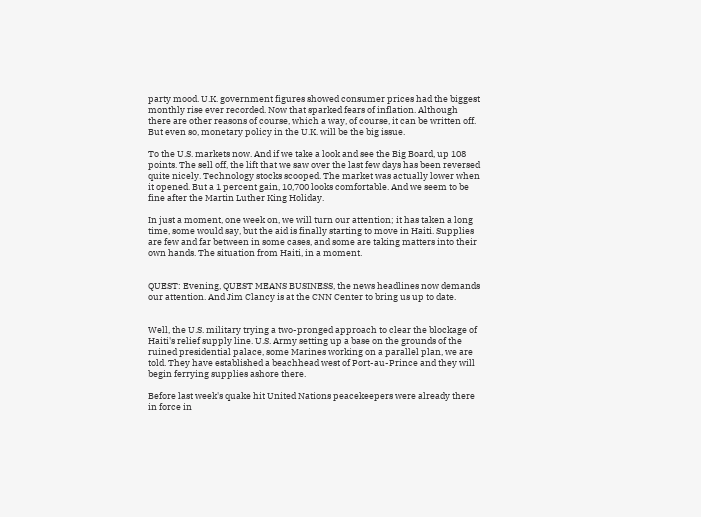party mood. U.K. government figures showed consumer prices had the biggest monthly rise ever recorded. Now that sparked fears of inflation. Although there are other reasons of course, which a way, of course, it can be written off. But even so, monetary policy in the U.K. will be the big issue.

To the U.S. markets now. And if we take a look and see the Big Board, up 108 points. The sell off, the lift that we saw over the last few days has been reversed quite nicely. Technology stocks scooped. The market was actually lower when it opened. But a 1 percent gain, 10,700 looks comfortable. And we seem to be fine after the Martin Luther King Holiday.

In just a moment, one week on, we will turn our attention; it has taken a long time, some would say, but the aid is finally starting to move in Haiti. Supplies are few and far between in some cases, and some are taking matters into their own hands. The situation from Haiti, in a moment.


QUEST: Evening, QUEST MEANS BUSINESS, the news headlines now demands our attention. And Jim Clancy is at the CNN Center to bring us up to date.


Well, the U.S. military trying a two-pronged approach to clear the blockage of Haiti's relief supply line. U.S. Army setting up a base on the grounds of the ruined presidential palace, some Marines working on a parallel plan, we are told. They have established a beachhead west of Port-au-Prince and they will begin ferrying supplies ashore there.

Before last week's quake hit United Nations peacekeepers were already there in force in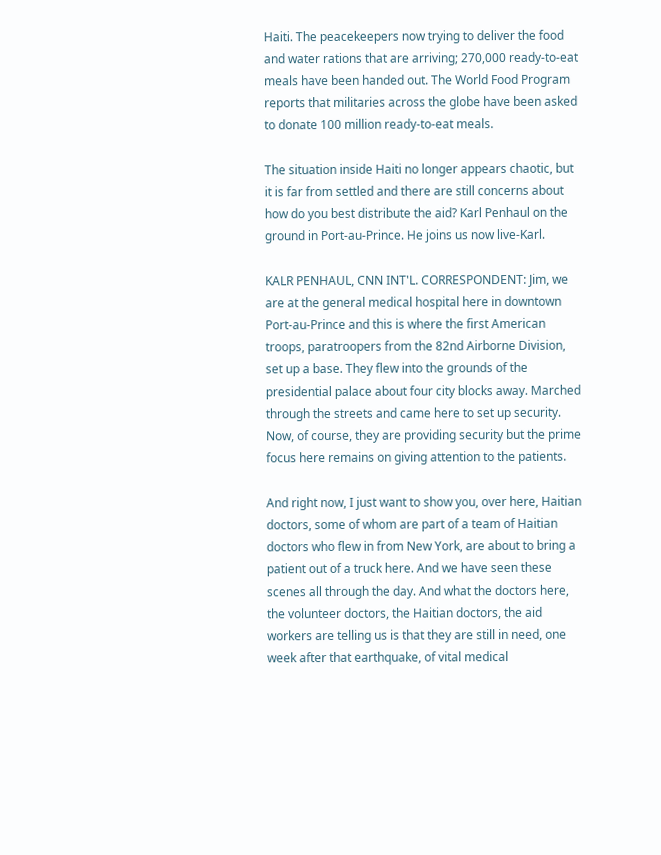Haiti. The peacekeepers now trying to deliver the food and water rations that are arriving; 270,000 ready-to-eat meals have been handed out. The World Food Program reports that militaries across the globe have been asked to donate 100 million ready-to-eat meals.

The situation inside Haiti no longer appears chaotic, but it is far from settled and there are still concerns about how do you best distribute the aid? Karl Penhaul on the ground in Port-au-Prince. He joins us now live-Karl.

KALR PENHAUL, CNN INT'L. CORRESPONDENT: Jim, we are at the general medical hospital here in downtown Port-au-Prince and this is where the first American troops, paratroopers from the 82nd Airborne Division, set up a base. They flew into the grounds of the presidential palace about four city blocks away. Marched through the streets and came here to set up security. Now, of course, they are providing security but the prime focus here remains on giving attention to the patients.

And right now, I just want to show you, over here, Haitian doctors, some of whom are part of a team of Haitian doctors who flew in from New York, are about to bring a patient out of a truck here. And we have seen these scenes all through the day. And what the doctors here, the volunteer doctors, the Haitian doctors, the aid workers are telling us is that they are still in need, one week after that earthquake, of vital medical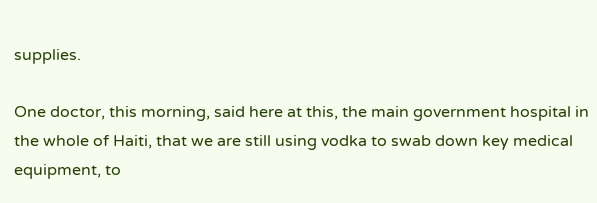supplies.

One doctor, this morning, said here at this, the main government hospital in the whole of Haiti, that we are still using vodka to swab down key medical equipment, to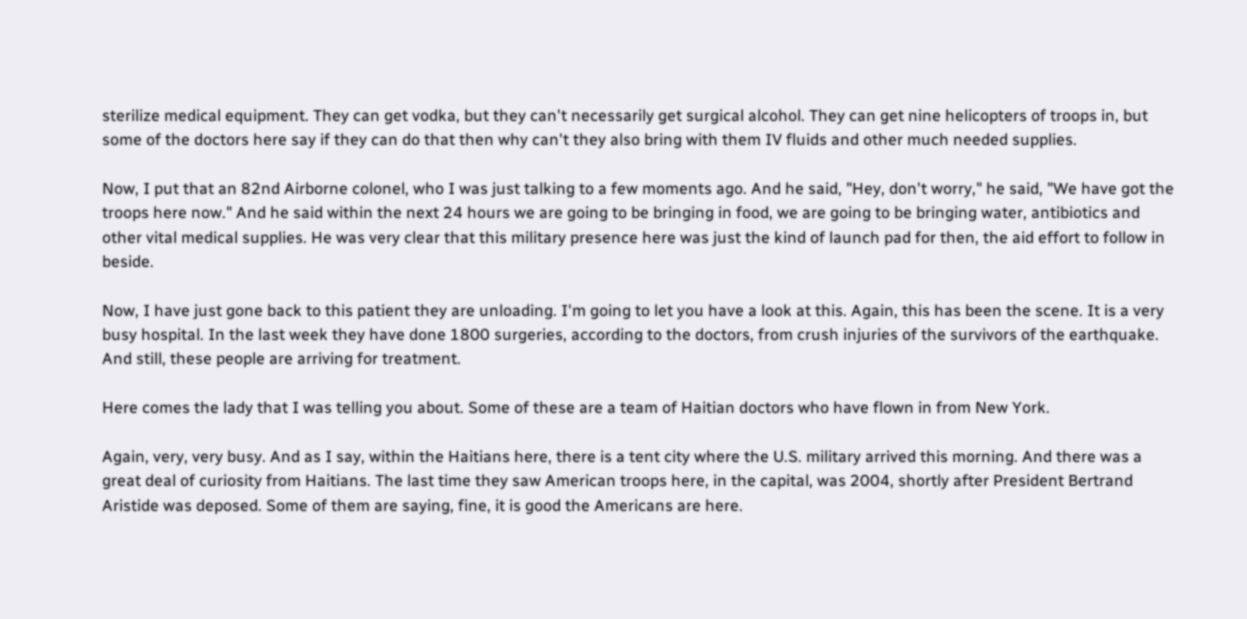sterilize medical equipment. They can get vodka, but they can't necessarily get surgical alcohol. They can get nine helicopters of troops in, but some of the doctors here say if they can do that then why can't they also bring with them IV fluids and other much needed supplies.

Now, I put that an 82nd Airborne colonel, who I was just talking to a few moments ago. And he said, "Hey, don't worry," he said, "We have got the troops here now." And he said within the next 24 hours we are going to be bringing in food, we are going to be bringing water, antibiotics and other vital medical supplies. He was very clear that this military presence here was just the kind of launch pad for then, the aid effort to follow in beside.

Now, I have just gone back to this patient they are unloading. I'm going to let you have a look at this. Again, this has been the scene. It is a very busy hospital. In the last week they have done 1800 surgeries, according to the doctors, from crush injuries of the survivors of the earthquake. And still, these people are arriving for treatment.

Here comes the lady that I was telling you about. Some of these are a team of Haitian doctors who have flown in from New York.

Again, very, very busy. And as I say, within the Haitians here, there is a tent city where the U.S. military arrived this morning. And there was a great deal of curiosity from Haitians. The last time they saw American troops here, in the capital, was 2004, shortly after President Bertrand Aristide was deposed. Some of them are saying, fine, it is good the Americans are here.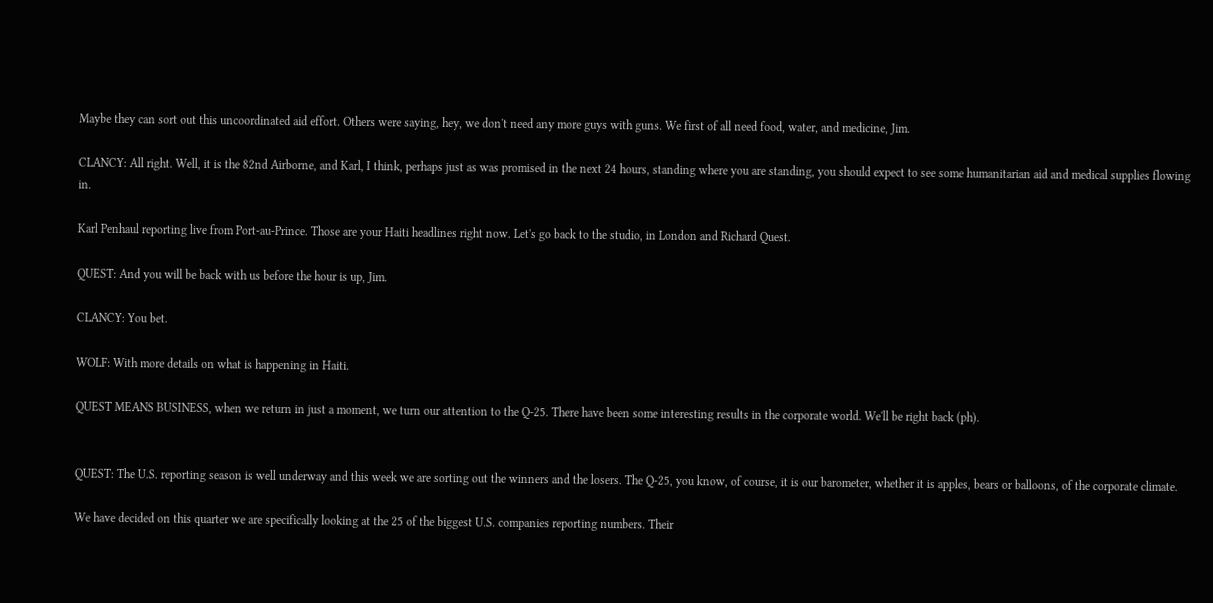Maybe they can sort out this uncoordinated aid effort. Others were saying, hey, we don't need any more guys with guns. We first of all need food, water, and medicine, Jim.

CLANCY: All right. Well, it is the 82nd Airborne, and Karl, I think, perhaps just as was promised in the next 24 hours, standing where you are standing, you should expect to see some humanitarian aid and medical supplies flowing in.

Karl Penhaul reporting live from Port-au-Prince. Those are your Haiti headlines right now. Let's go back to the studio, in London and Richard Quest.

QUEST: And you will be back with us before the hour is up, Jim.

CLANCY: You bet.

WOLF: With more details on what is happening in Haiti.

QUEST MEANS BUSINESS, when we return in just a moment, we turn our attention to the Q-25. There have been some interesting results in the corporate world. We'll be right back (ph).


QUEST: The U.S. reporting season is well underway and this week we are sorting out the winners and the losers. The Q-25, you know, of course, it is our barometer, whether it is apples, bears or balloons, of the corporate climate.

We have decided on this quarter we are specifically looking at the 25 of the biggest U.S. companies reporting numbers. Their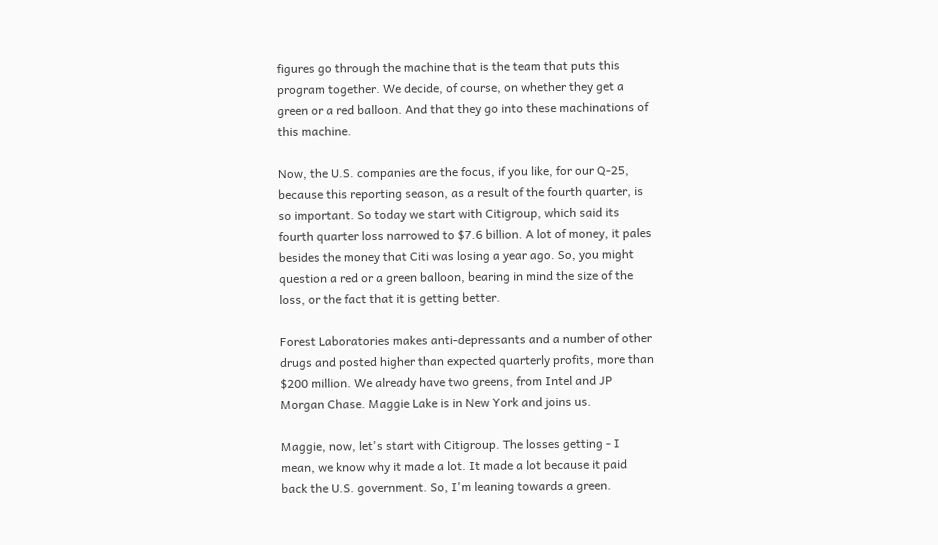figures go through the machine that is the team that puts this program together. We decide, of course, on whether they get a green or a red balloon. And that they go into these machinations of this machine.

Now, the U.S. companies are the focus, if you like, for our Q-25, because this reporting season, as a result of the fourth quarter, is so important. So today we start with Citigroup, which said its fourth quarter loss narrowed to $7.6 billion. A lot of money, it pales besides the money that Citi was losing a year ago. So, you might question a red or a green balloon, bearing in mind the size of the loss, or the fact that it is getting better.

Forest Laboratories makes anti-depressants and a number of other drugs and posted higher than expected quarterly profits, more than $200 million. We already have two greens, from Intel and JP Morgan Chase. Maggie Lake is in New York and joins us.

Maggie, now, let's start with Citigroup. The losses getting - I mean, we know why it made a lot. It made a lot because it paid back the U.S. government. So, I'm leaning towards a green.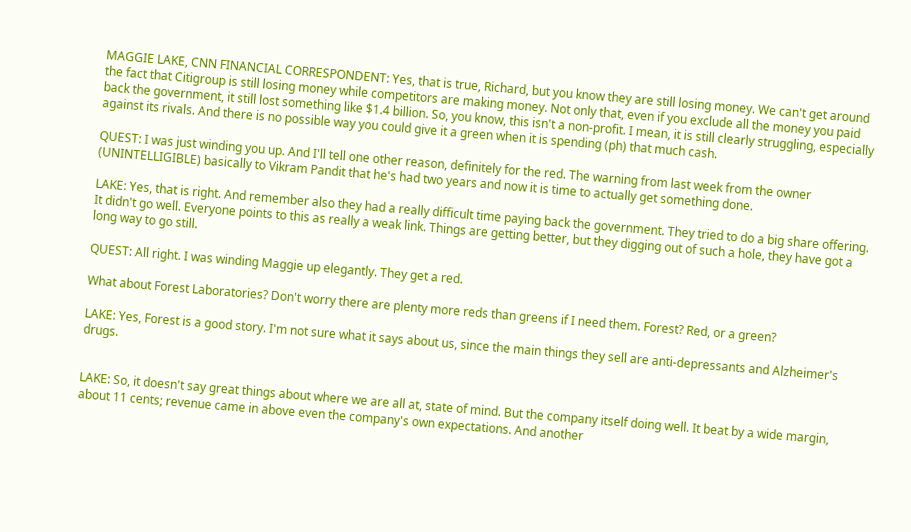MAGGIE LAKE, CNN FINANCIAL CORRESPONDENT: Yes, that is true, Richard, but you know they are still losing money. We can't get around the fact that Citigroup is still losing money while competitors are making money. Not only that, even if you exclude all the money you paid back the government, it still lost something like $1.4 billion. So, you know, this isn't a non-profit. I mean, it is still clearly struggling, especially against its rivals. And there is no possible way you could give it a green when it is spending (ph) that much cash.

QUEST: I was just winding you up. And I'll tell one other reason, definitely for the red. The warning from last week from the owner (UNINTELLIGIBLE) basically to Vikram Pandit that he's had two years and now it is time to actually get something done.

LAKE: Yes, that is right. And remember also they had a really difficult time paying back the government. They tried to do a big share offering. It didn't go well. Everyone points to this as really a weak link. Things are getting better, but they digging out of such a hole, they have got a long way to go still.

QUEST: All right. I was winding Maggie up elegantly. They get a red.

What about Forest Laboratories? Don't worry there are plenty more reds than greens if I need them. Forest? Red, or a green?

LAKE: Yes, Forest is a good story. I'm not sure what it says about us, since the main things they sell are anti-depressants and Alzheimer's drugs.


LAKE: So, it doesn't say great things about where we are all at, state of mind. But the company itself doing well. It beat by a wide margin, about 11 cents; revenue came in above even the company's own expectations. And another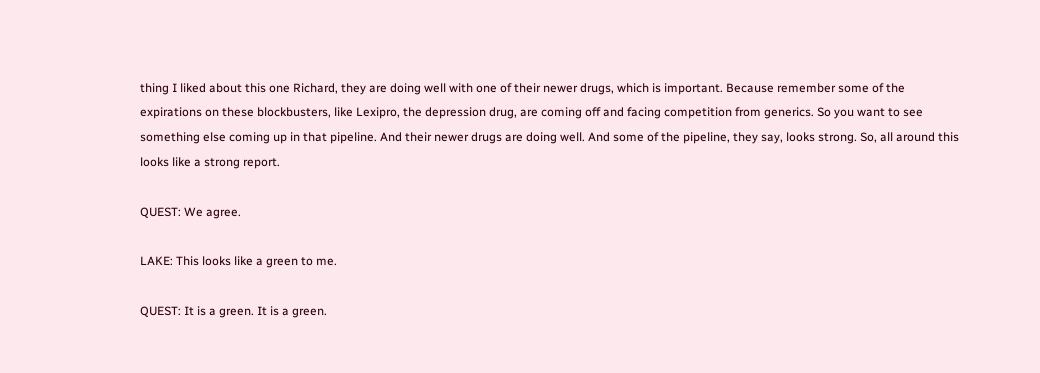thing I liked about this one Richard, they are doing well with one of their newer drugs, which is important. Because remember some of the expirations on these blockbusters, like Lexipro, the depression drug, are coming off and facing competition from generics. So you want to see something else coming up in that pipeline. And their newer drugs are doing well. And some of the pipeline, they say, looks strong. So, all around this looks like a strong report.

QUEST: We agree.

LAKE: This looks like a green to me.

QUEST: It is a green. It is a green.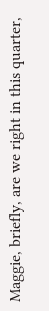Maggie, briefly, are we right in this quarter,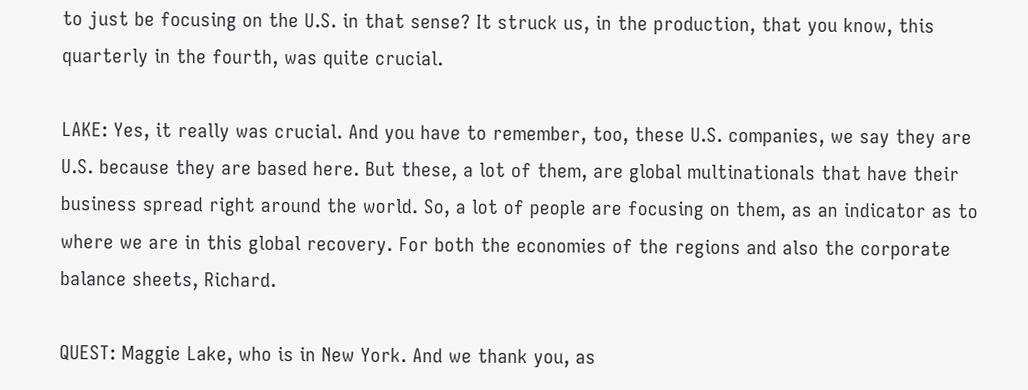to just be focusing on the U.S. in that sense? It struck us, in the production, that you know, this quarterly in the fourth, was quite crucial.

LAKE: Yes, it really was crucial. And you have to remember, too, these U.S. companies, we say they are U.S. because they are based here. But these, a lot of them, are global multinationals that have their business spread right around the world. So, a lot of people are focusing on them, as an indicator as to where we are in this global recovery. For both the economies of the regions and also the corporate balance sheets, Richard.

QUEST: Maggie Lake, who is in New York. And we thank you, as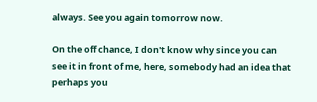always. See you again tomorrow now.

On the off chance, I don't know why since you can see it in front of me, here, somebody had an idea that perhaps you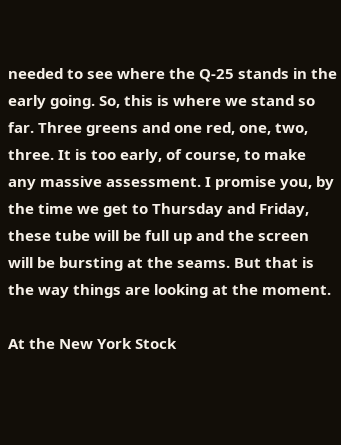needed to see where the Q-25 stands in the early going. So, this is where we stand so far. Three greens and one red, one, two, three. It is too early, of course, to make any massive assessment. I promise you, by the time we get to Thursday and Friday, these tube will be full up and the screen will be bursting at the seams. But that is the way things are looking at the moment.

At the New York Stock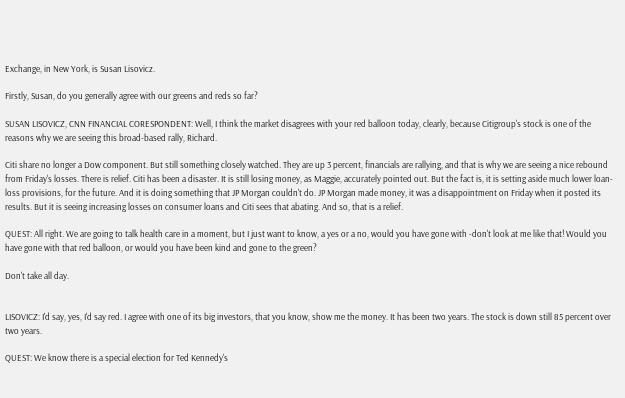Exchange, in New York, is Susan Lisovicz.

Firstly, Susan, do you generally agree with our greens and reds so far?

SUSAN LISOVICZ, CNN FINANCIAL CORESPONDENT: Well, I think the market disagrees with your red balloon today, clearly, because Citigroup's stock is one of the reasons why we are seeing this broad-based rally, Richard.

Citi share no longer a Dow component. But still something closely watched. They are up 3 percent, financials are rallying, and that is why we are seeing a nice rebound from Friday's losses. There is relief. Citi has been a disaster. It is still losing money, as Maggie, accurately pointed out. But the fact is, it is setting aside much lower loan-loss provisions, for the future. And it is doing something that JP Morgan couldn't do. JP Morgan made money, it was a disappointment on Friday when it posted its results. But it is seeing increasing losses on consumer loans and Citi sees that abating. And so, that is a relief.

QUEST: All right. We are going to talk health care in a moment, but I just want to know, a yes or a no, would you have gone with -don't look at me like that! Would you have gone with that red balloon, or would you have been kind and gone to the green?

Don't take all day.


LISOVICZ: I'd say, yes, I'd say red. I agree with one of its big investors, that you know, show me the money. It has been two years. The stock is down still 85 percent over two years.

QUEST: We know there is a special election for Ted Kennedy's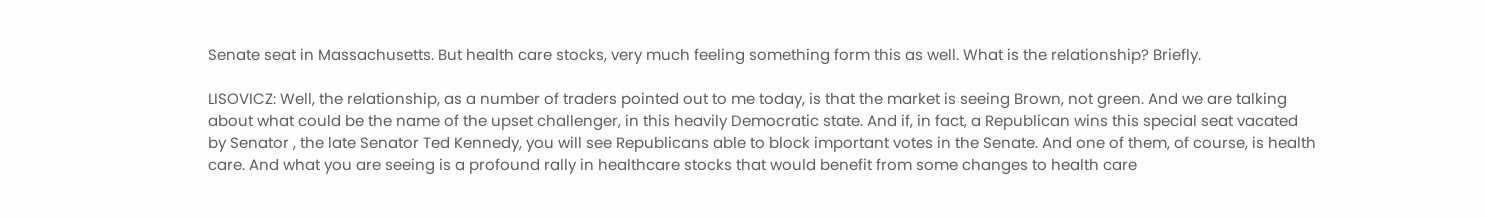Senate seat in Massachusetts. But health care stocks, very much feeling something form this as well. What is the relationship? Briefly.

LISOVICZ: Well, the relationship, as a number of traders pointed out to me today, is that the market is seeing Brown, not green. And we are talking about what could be the name of the upset challenger, in this heavily Democratic state. And if, in fact, a Republican wins this special seat vacated by Senator , the late Senator Ted Kennedy, you will see Republicans able to block important votes in the Senate. And one of them, of course, is health care. And what you are seeing is a profound rally in healthcare stocks that would benefit from some changes to health care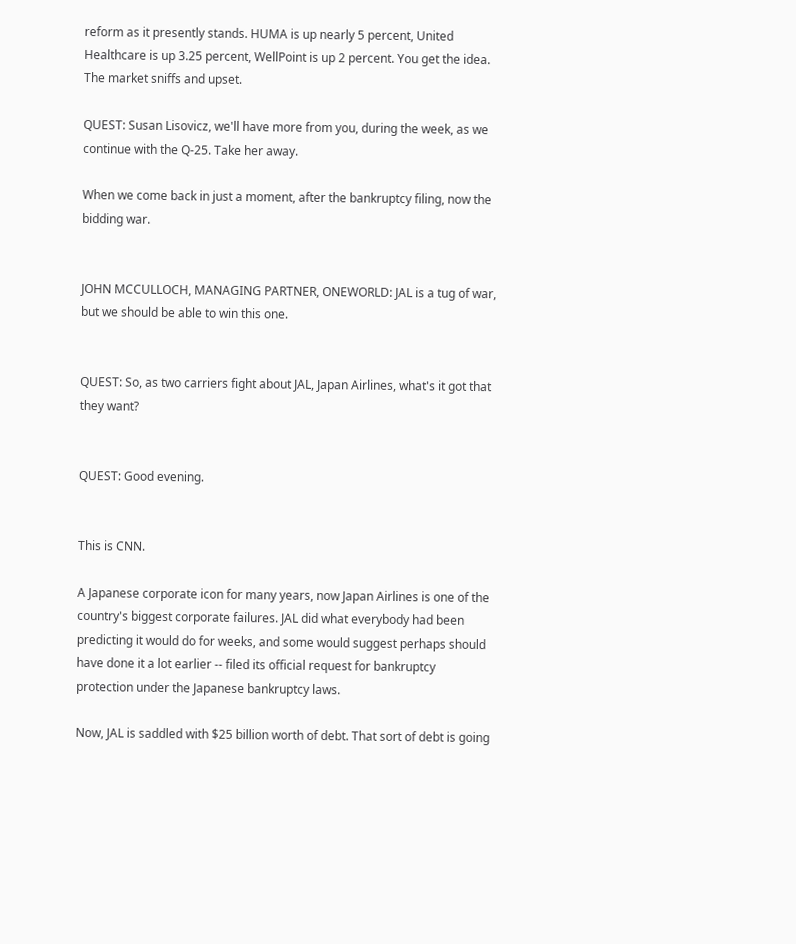reform as it presently stands. HUMA is up nearly 5 percent, United Healthcare is up 3.25 percent, WellPoint is up 2 percent. You get the idea. The market sniffs and upset.

QUEST: Susan Lisovicz, we'll have more from you, during the week, as we continue with the Q-25. Take her away.

When we come back in just a moment, after the bankruptcy filing, now the bidding war.


JOHN MCCULLOCH, MANAGING PARTNER, ONEWORLD: JAL is a tug of war, but we should be able to win this one.


QUEST: So, as two carriers fight about JAL, Japan Airlines, what's it got that they want?


QUEST: Good evening.


This is CNN.

A Japanese corporate icon for many years, now Japan Airlines is one of the country's biggest corporate failures. JAL did what everybody had been predicting it would do for weeks, and some would suggest perhaps should have done it a lot earlier -- filed its official request for bankruptcy protection under the Japanese bankruptcy laws.

Now, JAL is saddled with $25 billion worth of debt. That sort of debt is going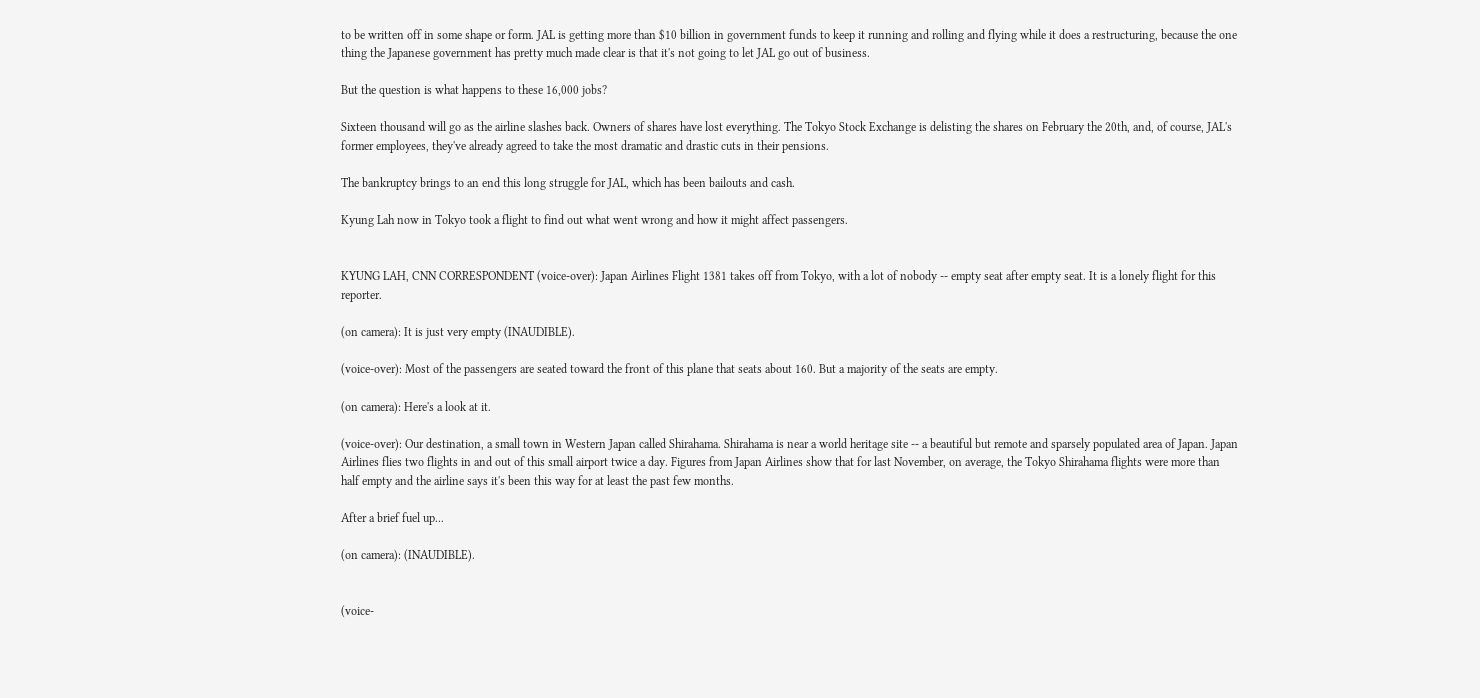to be written off in some shape or form. JAL is getting more than $10 billion in government funds to keep it running and rolling and flying while it does a restructuring, because the one thing the Japanese government has pretty much made clear is that it's not going to let JAL go out of business.

But the question is what happens to these 16,000 jobs?

Sixteen thousand will go as the airline slashes back. Owners of shares have lost everything. The Tokyo Stock Exchange is delisting the shares on February the 20th, and, of course, JAL's former employees, they've already agreed to take the most dramatic and drastic cuts in their pensions.

The bankruptcy brings to an end this long struggle for JAL, which has been bailouts and cash.

Kyung Lah now in Tokyo took a flight to find out what went wrong and how it might affect passengers.


KYUNG LAH, CNN CORRESPONDENT (voice-over): Japan Airlines Flight 1381 takes off from Tokyo, with a lot of nobody -- empty seat after empty seat. It is a lonely flight for this reporter.

(on camera): It is just very empty (INAUDIBLE).

(voice-over): Most of the passengers are seated toward the front of this plane that seats about 160. But a majority of the seats are empty.

(on camera): Here's a look at it.

(voice-over): Our destination, a small town in Western Japan called Shirahama. Shirahama is near a world heritage site -- a beautiful but remote and sparsely populated area of Japan. Japan Airlines flies two flights in and out of this small airport twice a day. Figures from Japan Airlines show that for last November, on average, the Tokyo Shirahama flights were more than half empty and the airline says it's been this way for at least the past few months.

After a brief fuel up...

(on camera): (INAUDIBLE).


(voice-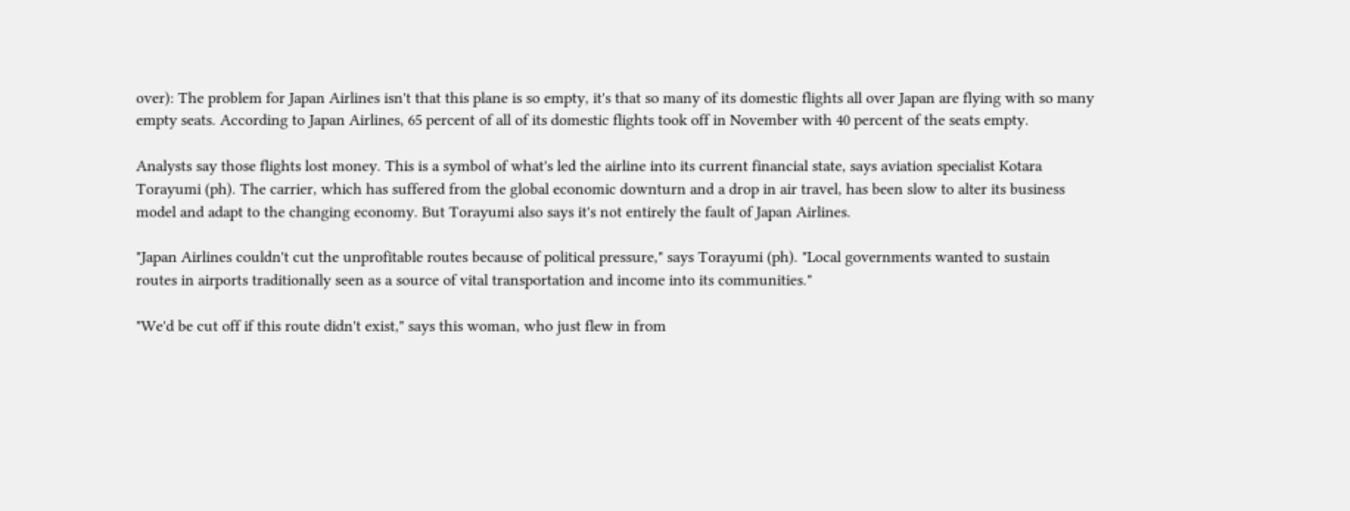over): The problem for Japan Airlines isn't that this plane is so empty, it's that so many of its domestic flights all over Japan are flying with so many empty seats. According to Japan Airlines, 65 percent of all of its domestic flights took off in November with 40 percent of the seats empty.

Analysts say those flights lost money. This is a symbol of what's led the airline into its current financial state, says aviation specialist Kotara Torayumi (ph). The carrier, which has suffered from the global economic downturn and a drop in air travel, has been slow to alter its business model and adapt to the changing economy. But Torayumi also says it's not entirely the fault of Japan Airlines.

"Japan Airlines couldn't cut the unprofitable routes because of political pressure," says Torayumi (ph). "Local governments wanted to sustain routes in airports traditionally seen as a source of vital transportation and income into its communities."

"We'd be cut off if this route didn't exist," says this woman, who just flew in from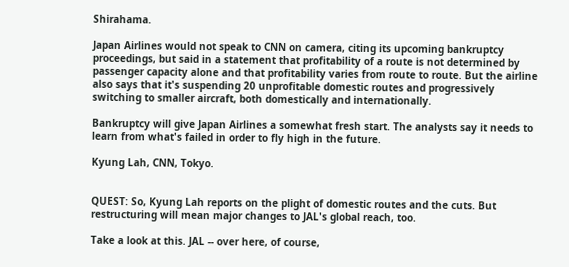Shirahama.

Japan Airlines would not speak to CNN on camera, citing its upcoming bankruptcy proceedings, but said in a statement that profitability of a route is not determined by passenger capacity alone and that profitability varies from route to route. But the airline also says that it's suspending 20 unprofitable domestic routes and progressively switching to smaller aircraft, both domestically and internationally.

Bankruptcy will give Japan Airlines a somewhat fresh start. The analysts say it needs to learn from what's failed in order to fly high in the future.

Kyung Lah, CNN, Tokyo.


QUEST: So, Kyung Lah reports on the plight of domestic routes and the cuts. But restructuring will mean major changes to JAL's global reach, too.

Take a look at this. JAL -- over here, of course,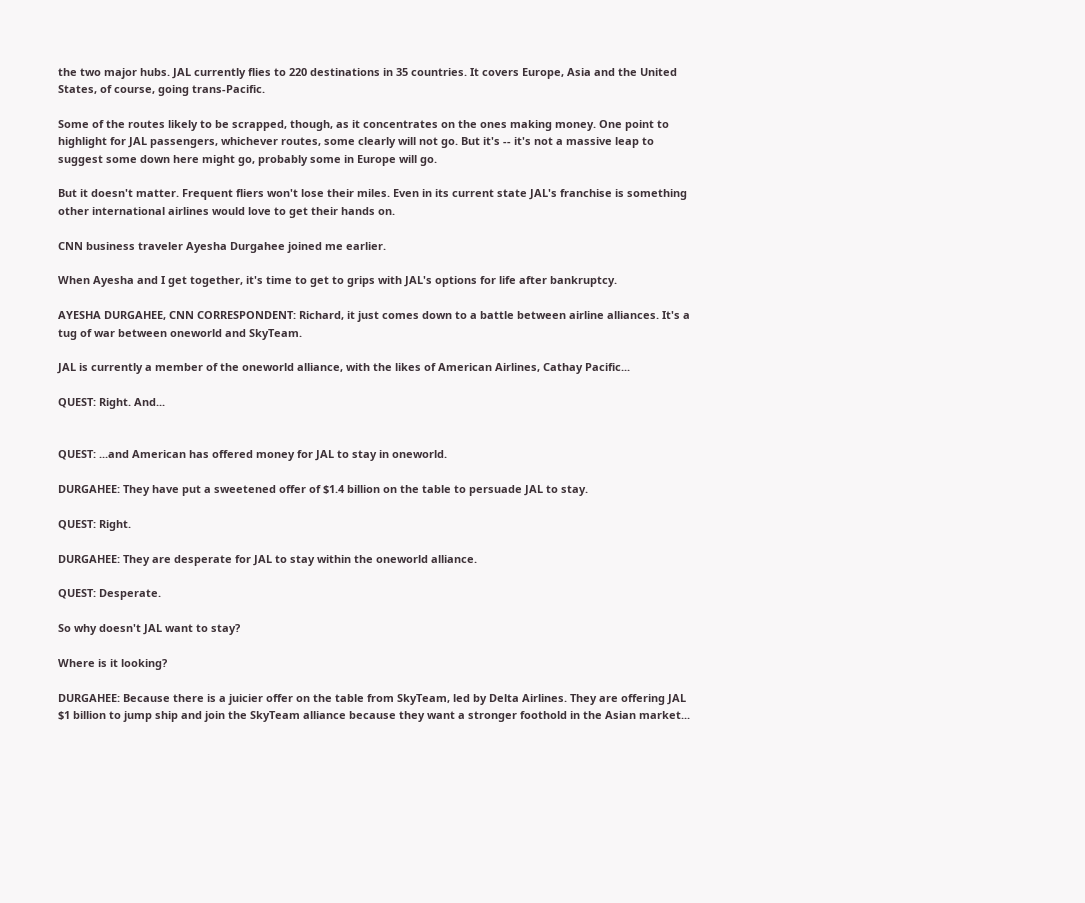the two major hubs. JAL currently flies to 220 destinations in 35 countries. It covers Europe, Asia and the United States, of course, going trans-Pacific.

Some of the routes likely to be scrapped, though, as it concentrates on the ones making money. One point to highlight for JAL passengers, whichever routes, some clearly will not go. But it's -- it's not a massive leap to suggest some down here might go, probably some in Europe will go.

But it doesn't matter. Frequent fliers won't lose their miles. Even in its current state JAL's franchise is something other international airlines would love to get their hands on.

CNN business traveler Ayesha Durgahee joined me earlier.

When Ayesha and I get together, it's time to get to grips with JAL's options for life after bankruptcy.

AYESHA DURGAHEE, CNN CORRESPONDENT: Richard, it just comes down to a battle between airline alliances. It's a tug of war between oneworld and SkyTeam.

JAL is currently a member of the oneworld alliance, with the likes of American Airlines, Cathay Pacific...

QUEST: Right. And...


QUEST: ...and American has offered money for JAL to stay in oneworld.

DURGAHEE: They have put a sweetened offer of $1.4 billion on the table to persuade JAL to stay.

QUEST: Right.

DURGAHEE: They are desperate for JAL to stay within the oneworld alliance.

QUEST: Desperate.

So why doesn't JAL want to stay?

Where is it looking?

DURGAHEE: Because there is a juicier offer on the table from SkyTeam, led by Delta Airlines. They are offering JAL $1 billion to jump ship and join the SkyTeam alliance because they want a stronger foothold in the Asian market...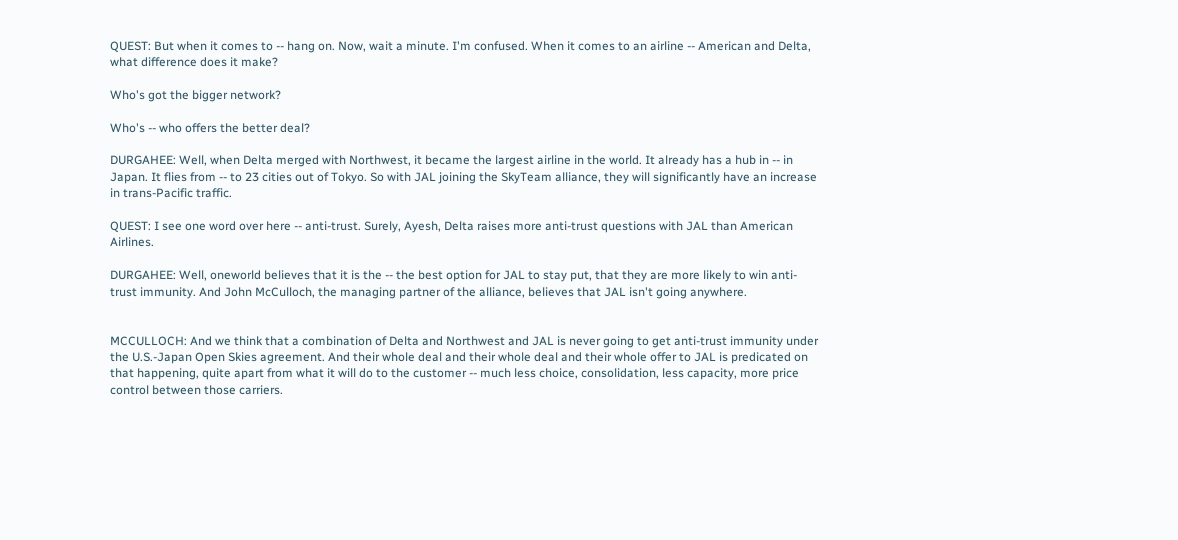QUEST: But when it comes to -- hang on. Now, wait a minute. I'm confused. When it comes to an airline -- American and Delta, what difference does it make?

Who's got the bigger network?

Who's -- who offers the better deal?

DURGAHEE: Well, when Delta merged with Northwest, it became the largest airline in the world. It already has a hub in -- in Japan. It flies from -- to 23 cities out of Tokyo. So with JAL joining the SkyTeam alliance, they will significantly have an increase in trans-Pacific traffic.

QUEST: I see one word over here -- anti-trust. Surely, Ayesh, Delta raises more anti-trust questions with JAL than American Airlines.

DURGAHEE: Well, oneworld believes that it is the -- the best option for JAL to stay put, that they are more likely to win anti-trust immunity. And John McCulloch, the managing partner of the alliance, believes that JAL isn't going anywhere.


MCCULLOCH: And we think that a combination of Delta and Northwest and JAL is never going to get anti-trust immunity under the U.S.-Japan Open Skies agreement. And their whole deal and their whole deal and their whole offer to JAL is predicated on that happening, quite apart from what it will do to the customer -- much less choice, consolidation, less capacity, more price control between those carriers.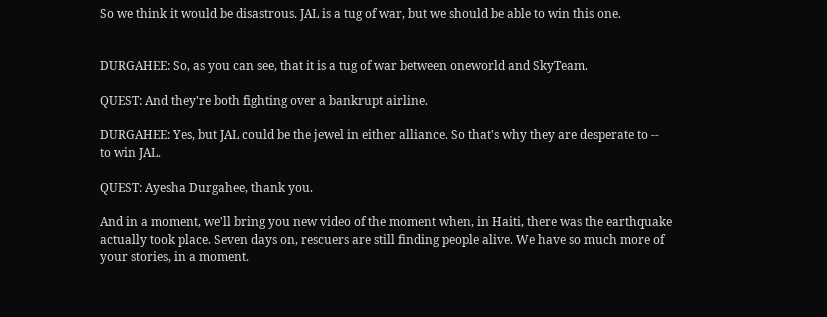So we think it would be disastrous. JAL is a tug of war, but we should be able to win this one.


DURGAHEE: So, as you can see, that it is a tug of war between oneworld and SkyTeam.

QUEST: And they're both fighting over a bankrupt airline.

DURGAHEE: Yes, but JAL could be the jewel in either alliance. So that's why they are desperate to -- to win JAL.

QUEST: Ayesha Durgahee, thank you.

And in a moment, we'll bring you new video of the moment when, in Haiti, there was the earthquake actually took place. Seven days on, rescuers are still finding people alive. We have so much more of your stories, in a moment.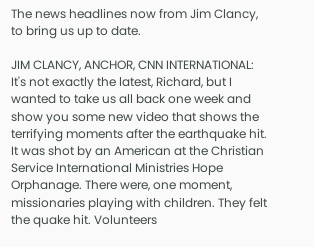The news headlines now from Jim Clancy, to bring us up to date.

JIM CLANCY, ANCHOR, CNN INTERNATIONAL: It's not exactly the latest, Richard, but I wanted to take us all back one week and show you some new video that shows the terrifying moments after the earthquake hit. It was shot by an American at the Christian Service International Ministries Hope Orphanage. There were, one moment, missionaries playing with children. They felt the quake hit. Volunteers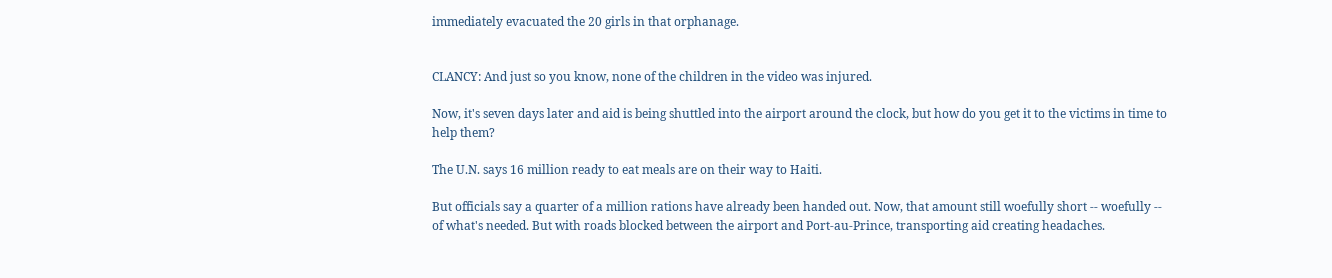immediately evacuated the 20 girls in that orphanage.


CLANCY: And just so you know, none of the children in the video was injured.

Now, it's seven days later and aid is being shuttled into the airport around the clock, but how do you get it to the victims in time to help them?

The U.N. says 16 million ready to eat meals are on their way to Haiti.

But officials say a quarter of a million rations have already been handed out. Now, that amount still woefully short -- woefully -- of what's needed. But with roads blocked between the airport and Port-au-Prince, transporting aid creating headaches.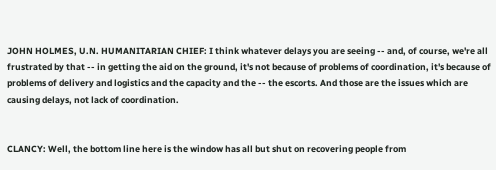JOHN HOLMES, U.N. HUMANITARIAN CHIEF: I think whatever delays you are seeing -- and, of course, we're all frustrated by that -- in getting the aid on the ground, it's not because of problems of coordination, it's because of problems of delivery and logistics and the capacity and the -- the escorts. And those are the issues which are causing delays, not lack of coordination.


CLANCY: Well, the bottom line here is the window has all but shut on recovering people from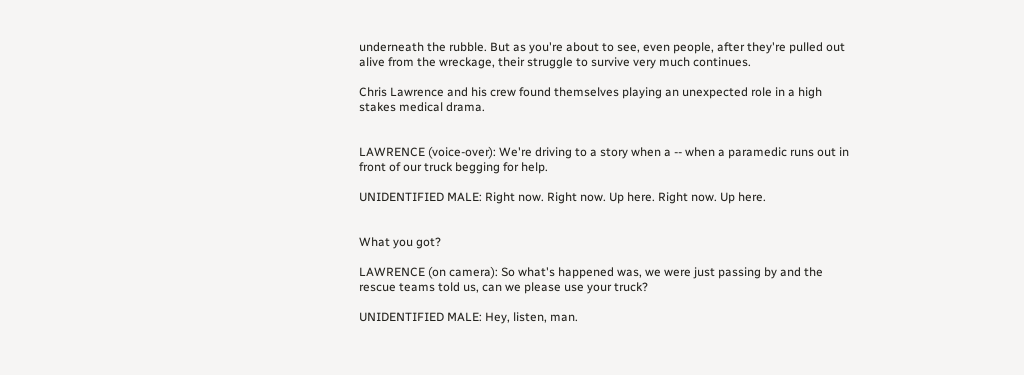underneath the rubble. But as you're about to see, even people, after they're pulled out alive from the wreckage, their struggle to survive very much continues.

Chris Lawrence and his crew found themselves playing an unexpected role in a high stakes medical drama.


LAWRENCE (voice-over): We're driving to a story when a -- when a paramedic runs out in front of our truck begging for help.

UNIDENTIFIED MALE: Right now. Right now. Up here. Right now. Up here.


What you got?

LAWRENCE (on camera): So what's happened was, we were just passing by and the rescue teams told us, can we please use your truck?

UNIDENTIFIED MALE: Hey, listen, man.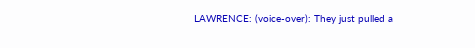LAWRENCE: (voice-over): They just pulled a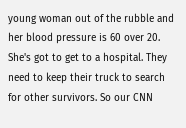young woman out of the rubble and her blood pressure is 60 over 20. She's got to get to a hospital. They need to keep their truck to search for other survivors. So our CNN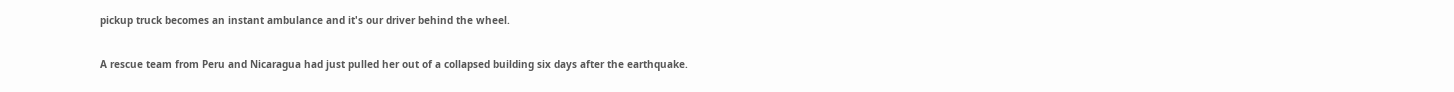pickup truck becomes an instant ambulance and it's our driver behind the wheel.

A rescue team from Peru and Nicaragua had just pulled her out of a collapsed building six days after the earthquake.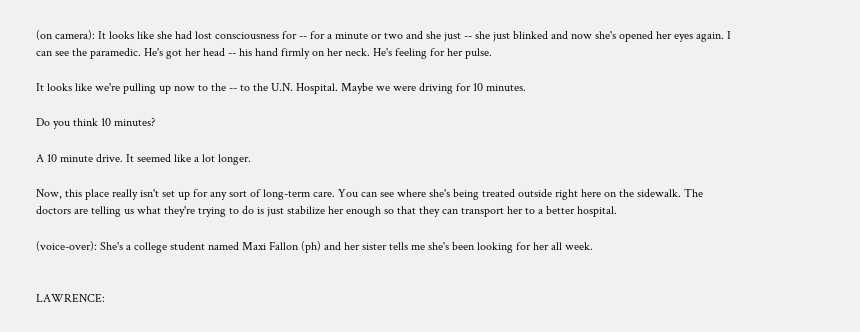(on camera): It looks like she had lost consciousness for -- for a minute or two and she just -- she just blinked and now she's opened her eyes again. I can see the paramedic. He's got her head -- his hand firmly on her neck. He's feeling for her pulse.

It looks like we're pulling up now to the -- to the U.N. Hospital. Maybe we were driving for 10 minutes.

Do you think 10 minutes?

A 10 minute drive. It seemed like a lot longer.

Now, this place really isn't set up for any sort of long-term care. You can see where she's being treated outside right here on the sidewalk. The doctors are telling us what they're trying to do is just stabilize her enough so that they can transport her to a better hospital.

(voice-over): She's a college student named Maxi Fallon (ph) and her sister tells me she's been looking for her all week.


LAWRENCE: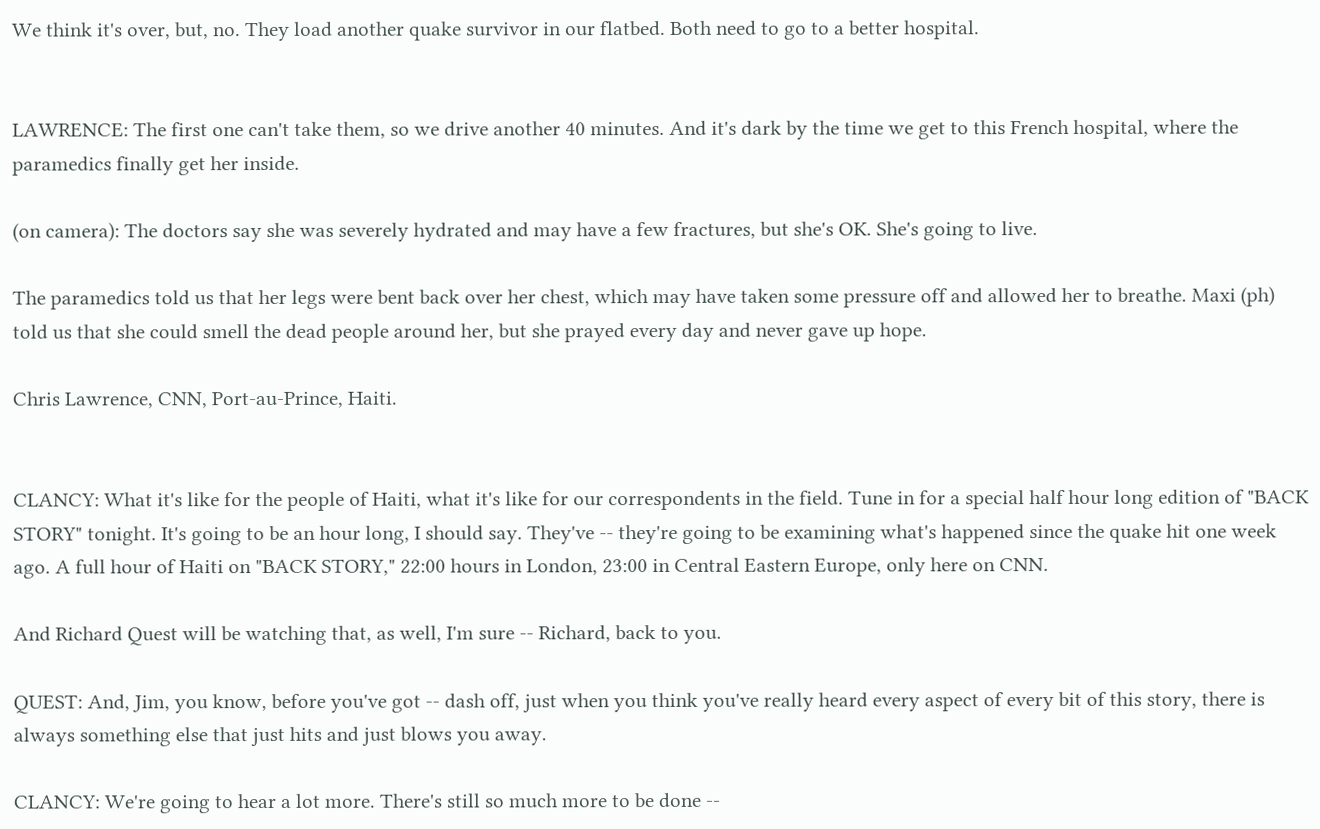We think it's over, but, no. They load another quake survivor in our flatbed. Both need to go to a better hospital.


LAWRENCE: The first one can't take them, so we drive another 40 minutes. And it's dark by the time we get to this French hospital, where the paramedics finally get her inside.

(on camera): The doctors say she was severely hydrated and may have a few fractures, but she's OK. She's going to live.

The paramedics told us that her legs were bent back over her chest, which may have taken some pressure off and allowed her to breathe. Maxi (ph) told us that she could smell the dead people around her, but she prayed every day and never gave up hope.

Chris Lawrence, CNN, Port-au-Prince, Haiti.


CLANCY: What it's like for the people of Haiti, what it's like for our correspondents in the field. Tune in for a special half hour long edition of "BACK STORY" tonight. It's going to be an hour long, I should say. They've -- they're going to be examining what's happened since the quake hit one week ago. A full hour of Haiti on "BACK STORY," 22:00 hours in London, 23:00 in Central Eastern Europe, only here on CNN.

And Richard Quest will be watching that, as well, I'm sure -- Richard, back to you.

QUEST: And, Jim, you know, before you've got -- dash off, just when you think you've really heard every aspect of every bit of this story, there is always something else that just hits and just blows you away.

CLANCY: We're going to hear a lot more. There's still so much more to be done --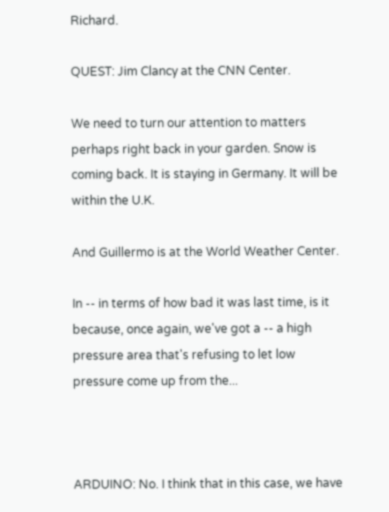Richard.

QUEST: Jim Clancy at the CNN Center.

We need to turn our attention to matters perhaps right back in your garden. Snow is coming back. It is staying in Germany. It will be within the U.K.

And Guillermo is at the World Weather Center.

In -- in terms of how bad it was last time, is it because, once again, we've got a -- a high pressure area that's refusing to let low pressure come up from the...



ARDUINO: No. I think that in this case, we have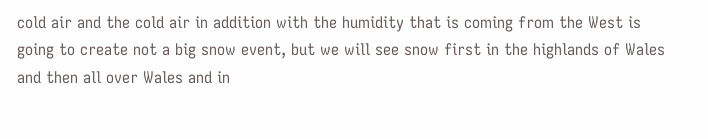cold air and the cold air in addition with the humidity that is coming from the West is going to create not a big snow event, but we will see snow first in the highlands of Wales and then all over Wales and in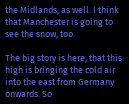the Midlands, as well. I think that Manchester is going to see the snow, too.

The big story is here, that this high is bringing the cold air into the east from Germany onwards. So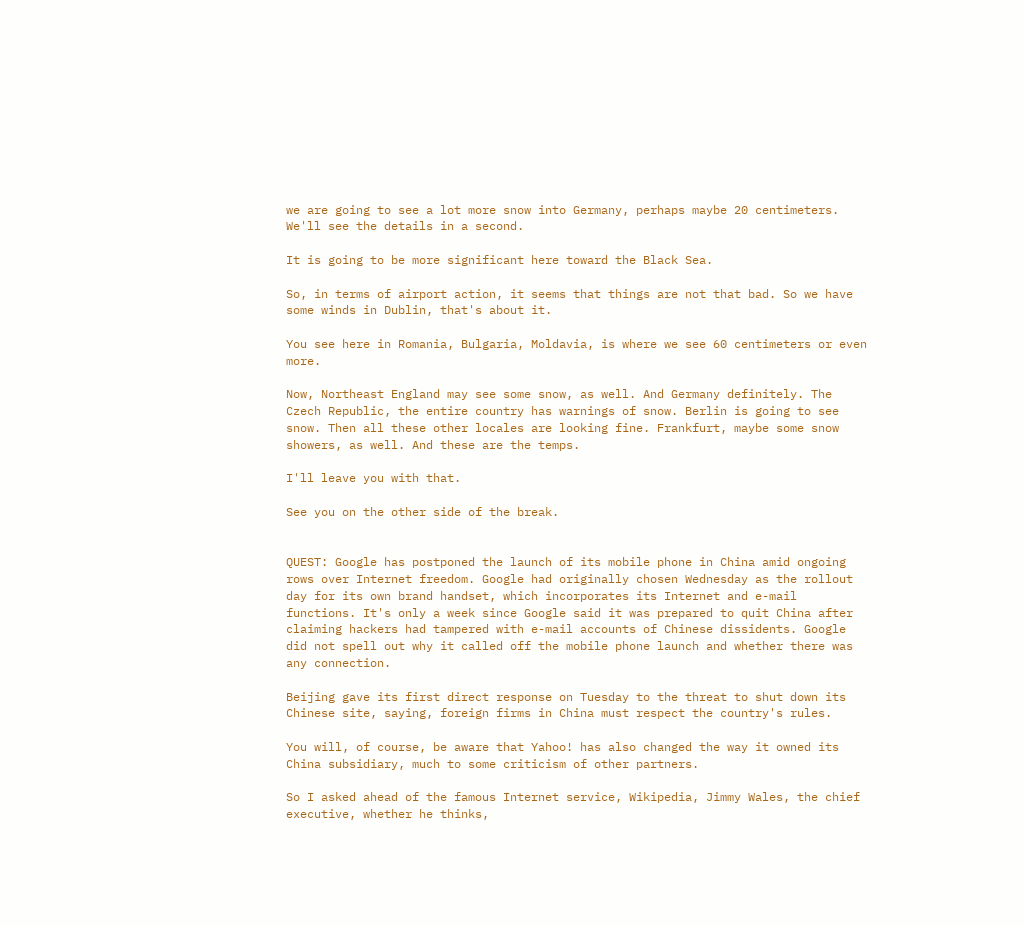we are going to see a lot more snow into Germany, perhaps maybe 20 centimeters. We'll see the details in a second.

It is going to be more significant here toward the Black Sea.

So, in terms of airport action, it seems that things are not that bad. So we have some winds in Dublin, that's about it.

You see here in Romania, Bulgaria, Moldavia, is where we see 60 centimeters or even more.

Now, Northeast England may see some snow, as well. And Germany definitely. The Czech Republic, the entire country has warnings of snow. Berlin is going to see snow. Then all these other locales are looking fine. Frankfurt, maybe some snow showers, as well. And these are the temps.

I'll leave you with that.

See you on the other side of the break.


QUEST: Google has postponed the launch of its mobile phone in China amid ongoing rows over Internet freedom. Google had originally chosen Wednesday as the rollout day for its own brand handset, which incorporates its Internet and e-mail functions. It's only a week since Google said it was prepared to quit China after claiming hackers had tampered with e-mail accounts of Chinese dissidents. Google did not spell out why it called off the mobile phone launch and whether there was any connection.

Beijing gave its first direct response on Tuesday to the threat to shut down its Chinese site, saying, foreign firms in China must respect the country's rules.

You will, of course, be aware that Yahoo! has also changed the way it owned its China subsidiary, much to some criticism of other partners.

So I asked ahead of the famous Internet service, Wikipedia, Jimmy Wales, the chief executive, whether he thinks,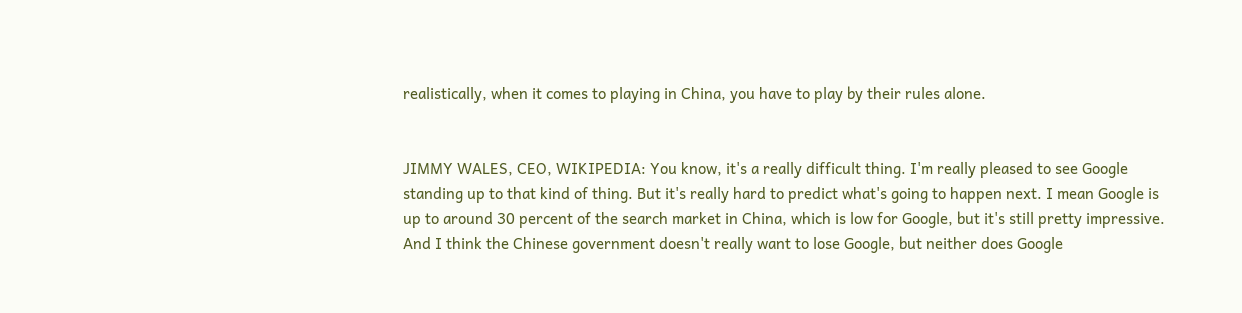realistically, when it comes to playing in China, you have to play by their rules alone.


JIMMY WALES, CEO, WIKIPEDIA: You know, it's a really difficult thing. I'm really pleased to see Google standing up to that kind of thing. But it's really hard to predict what's going to happen next. I mean Google is up to around 30 percent of the search market in China, which is low for Google, but it's still pretty impressive. And I think the Chinese government doesn't really want to lose Google, but neither does Google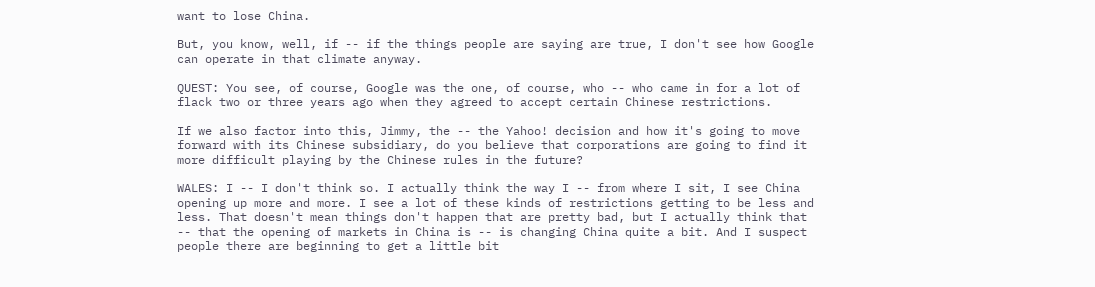want to lose China.

But, you know, well, if -- if the things people are saying are true, I don't see how Google can operate in that climate anyway.

QUEST: You see, of course, Google was the one, of course, who -- who came in for a lot of flack two or three years ago when they agreed to accept certain Chinese restrictions.

If we also factor into this, Jimmy, the -- the Yahoo! decision and how it's going to move forward with its Chinese subsidiary, do you believe that corporations are going to find it more difficult playing by the Chinese rules in the future?

WALES: I -- I don't think so. I actually think the way I -- from where I sit, I see China opening up more and more. I see a lot of these kinds of restrictions getting to be less and less. That doesn't mean things don't happen that are pretty bad, but I actually think that -- that the opening of markets in China is -- is changing China quite a bit. And I suspect people there are beginning to get a little bit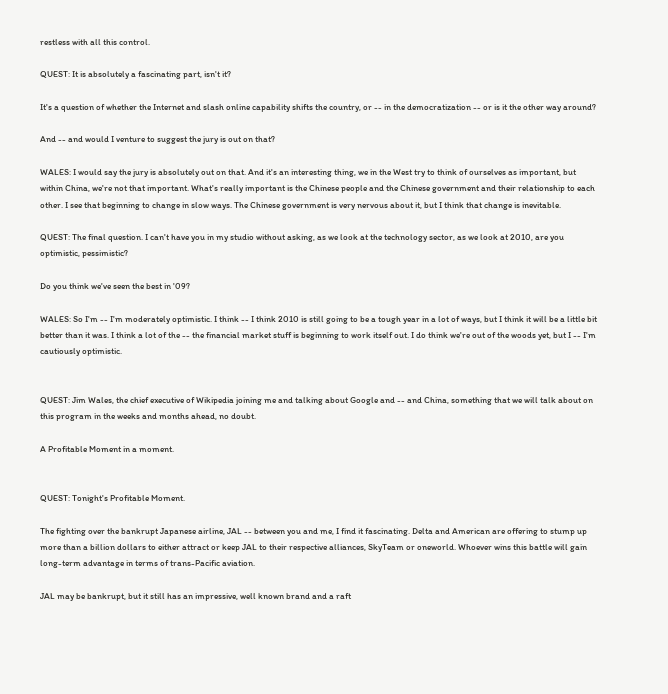restless with all this control.

QUEST: It is absolutely a fascinating part, isn't it?

It's a question of whether the Internet and slash online capability shifts the country, or -- in the democratization -- or is it the other way around?

And -- and would I venture to suggest the jury is out on that?

WALES: I would say the jury is absolutely out on that. And it's an interesting thing, we in the West try to think of ourselves as important, but within China, we're not that important. What's really important is the Chinese people and the Chinese government and their relationship to each other. I see that beginning to change in slow ways. The Chinese government is very nervous about it, but I think that change is inevitable.

QUEST: The final question. I can't have you in my studio without asking, as we look at the technology sector, as we look at 2010, are you optimistic, pessimistic?

Do you think we've seen the best in '09?

WALES: So I'm -- I'm moderately optimistic. I think -- I think 2010 is still going to be a tough year in a lot of ways, but I think it will be a little bit better than it was. I think a lot of the -- the financial market stuff is beginning to work itself out. I do think we're out of the woods yet, but I -- I'm cautiously optimistic.


QUEST: Jim Wales, the chief executive of Wikipedia joining me and talking about Google and -- and China, something that we will talk about on this program in the weeks and months ahead, no doubt.

A Profitable Moment in a moment.


QUEST: Tonight's Profitable Moment.

The fighting over the bankrupt Japanese airline, JAL -- between you and me, I find it fascinating. Delta and American are offering to stump up more than a billion dollars to either attract or keep JAL to their respective alliances, SkyTeam or oneworld. Whoever wins this battle will gain long-term advantage in terms of trans-Pacific aviation.

JAL may be bankrupt, but it still has an impressive, well known brand and a raft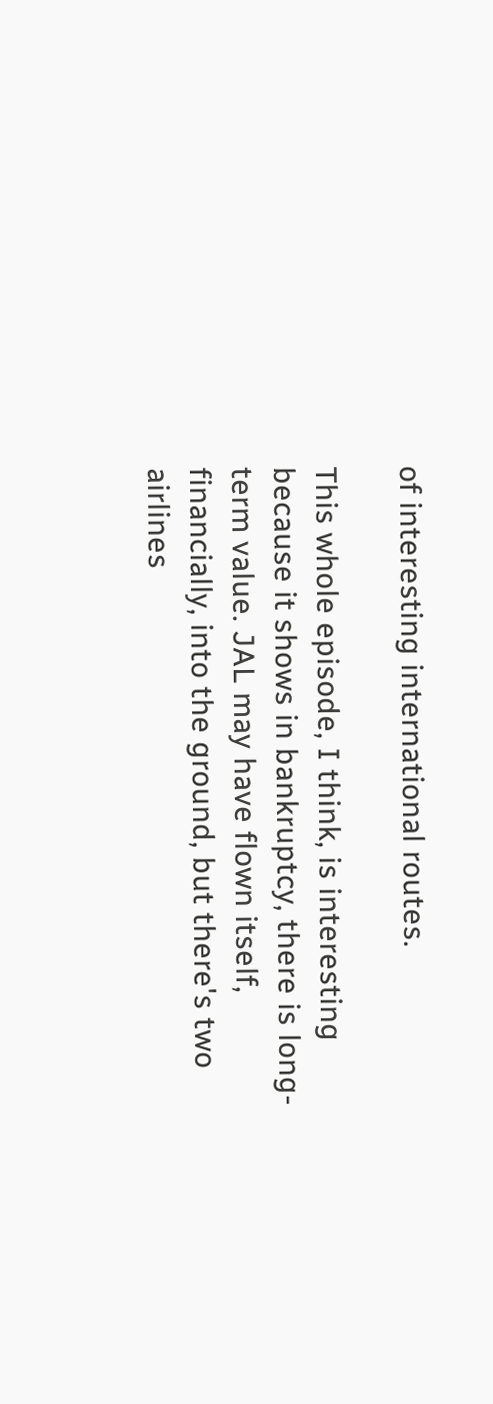of interesting international routes.

This whole episode, I think, is interesting because it shows in bankruptcy, there is long-term value. JAL may have flown itself, financially, into the ground, but there's two airlines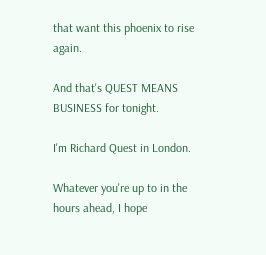that want this phoenix to rise again.

And that's QUEST MEANS BUSINESS for tonight.

I'm Richard Quest in London.

Whatever you're up to in the hours ahead, I hope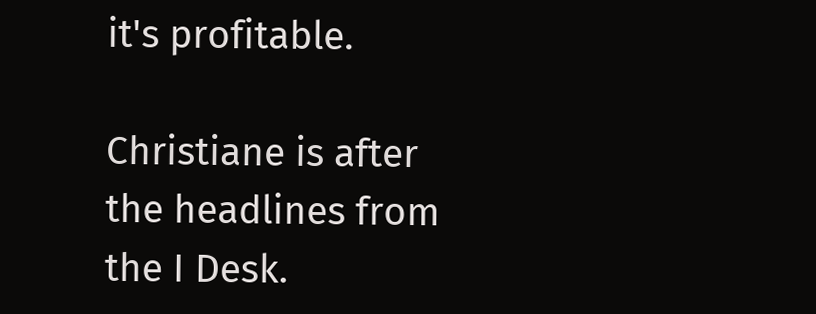it's profitable.

Christiane is after the headlines from the I Desk.